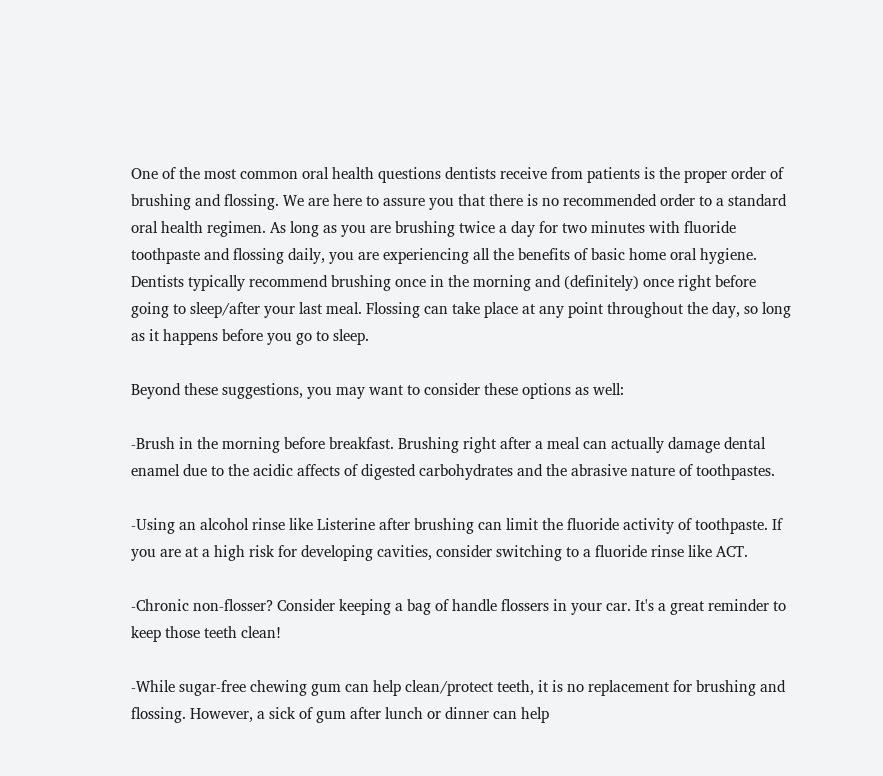One of the most common oral health questions dentists receive from patients is the proper order of brushing and flossing. We are here to assure you that there is no recommended order to a standard oral health regimen. As long as you are brushing twice a day for two minutes with fluoride toothpaste and flossing daily, you are experiencing all the benefits of basic home oral hygiene. Dentists typically recommend brushing once in the morning and (definitely) once right before going to sleep/after your last meal. Flossing can take place at any point throughout the day, so long as it happens before you go to sleep.

Beyond these suggestions, you may want to consider these options as well:

-Brush in the morning before breakfast. Brushing right after a meal can actually damage dental enamel due to the acidic affects of digested carbohydrates and the abrasive nature of toothpastes.

-Using an alcohol rinse like Listerine after brushing can limit the fluoride activity of toothpaste. If you are at a high risk for developing cavities, consider switching to a fluoride rinse like ACT.

-Chronic non-flosser? Consider keeping a bag of handle flossers in your car. It's a great reminder to keep those teeth clean!

-While sugar-free chewing gum can help clean/protect teeth, it is no replacement for brushing and flossing. However, a sick of gum after lunch or dinner can help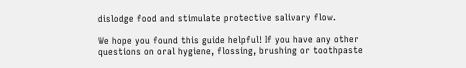dislodge food and stimulate protective salivary flow.

We hope you found this guide helpful! If you have any other questions on oral hygiene, flossing, brushing or toothpaste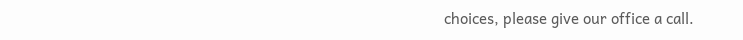choices, please give our office a call.